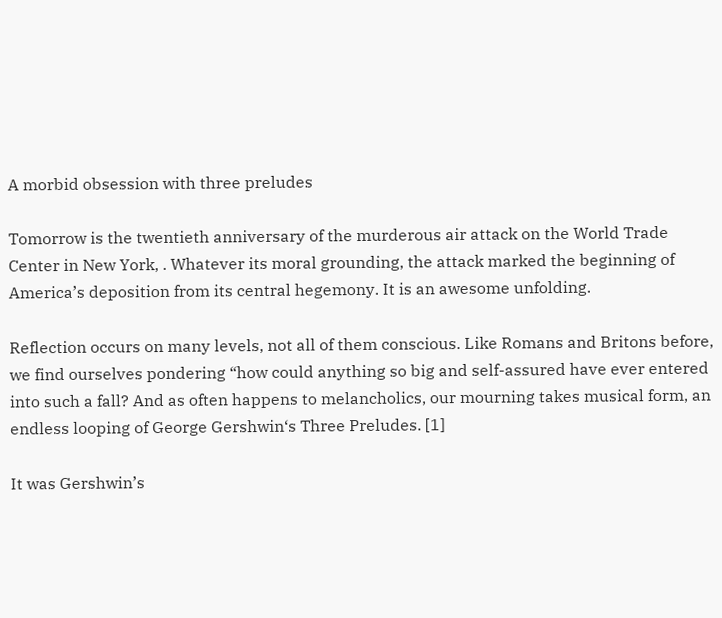A morbid obsession with three preludes

Tomorrow is the twentieth anniversary of the murderous air attack on the World Trade Center in New York, . Whatever its moral grounding, the attack marked the beginning of America’s deposition from its central hegemony. It is an awesome unfolding.

Reflection occurs on many levels, not all of them conscious. Like Romans and Britons before, we find ourselves pondering “how could anything so big and self-assured have ever entered into such a fall? And as often happens to melancholics, our mourning takes musical form, an endless looping of George Gershwin‘s Three Preludes. [1]

It was Gershwin’s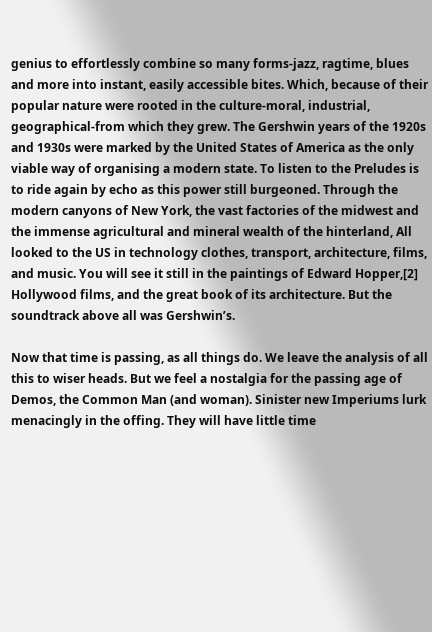genius to effortlessly combine so many forms-jazz, ragtime, blues and more into instant, easily accessible bites. Which, because of their popular nature were rooted in the culture-moral, industrial, geographical-from which they grew. The Gershwin years of the 1920s and 1930s were marked by the United States of America as the only viable way of organising a modern state. To listen to the Preludes is to ride again by echo as this power still burgeoned. Through the modern canyons of New York, the vast factories of the midwest and the immense agricultural and mineral wealth of the hinterland, All looked to the US in technology clothes, transport, architecture, films, and music. You will see it still in the paintings of Edward Hopper,[2] Hollywood films, and the great book of its architecture. But the soundtrack above all was Gershwin’s.

Now that time is passing, as all things do. We leave the analysis of all this to wiser heads. But we feel a nostalgia for the passing age of Demos, the Common Man (and woman). Sinister new Imperiums lurk menacingly in the offing. They will have little time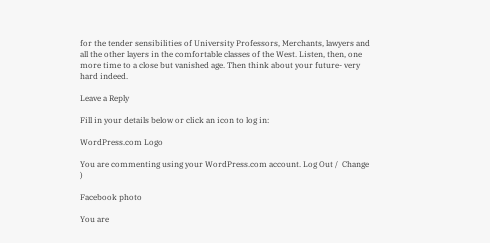for the tender sensibilities of University Professors, Merchants, lawyers and all the other layers in the comfortable classes of the West. Listen, then, one more time to a close but vanished age. Then think about your future- very hard indeed.

Leave a Reply

Fill in your details below or click an icon to log in:

WordPress.com Logo

You are commenting using your WordPress.com account. Log Out /  Change )

Facebook photo

You are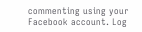commenting using your Facebook account. Log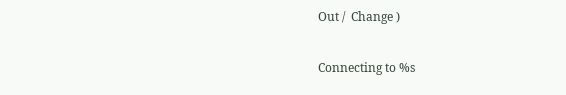Out /  Change )

Connecting to %s